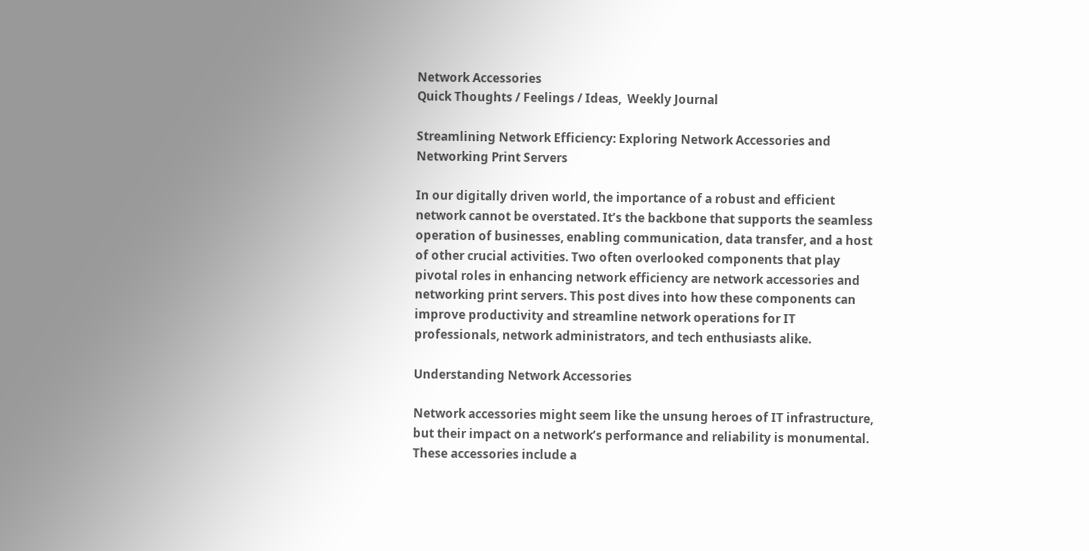Network Accessories
Quick Thoughts / Feelings / Ideas,  Weekly Journal

Streamlining Network Efficiency: Exploring Network Accessories and Networking Print Servers

In our digitally driven world, the importance of a robust and efficient network cannot be overstated. It’s the backbone that supports the seamless operation of businesses, enabling communication, data transfer, and a host of other crucial activities. Two often overlooked components that play pivotal roles in enhancing network efficiency are network accessories and networking print servers. This post dives into how these components can improve productivity and streamline network operations for IT professionals, network administrators, and tech enthusiasts alike.

Understanding Network Accessories

Network accessories might seem like the unsung heroes of IT infrastructure, but their impact on a network’s performance and reliability is monumental. These accessories include a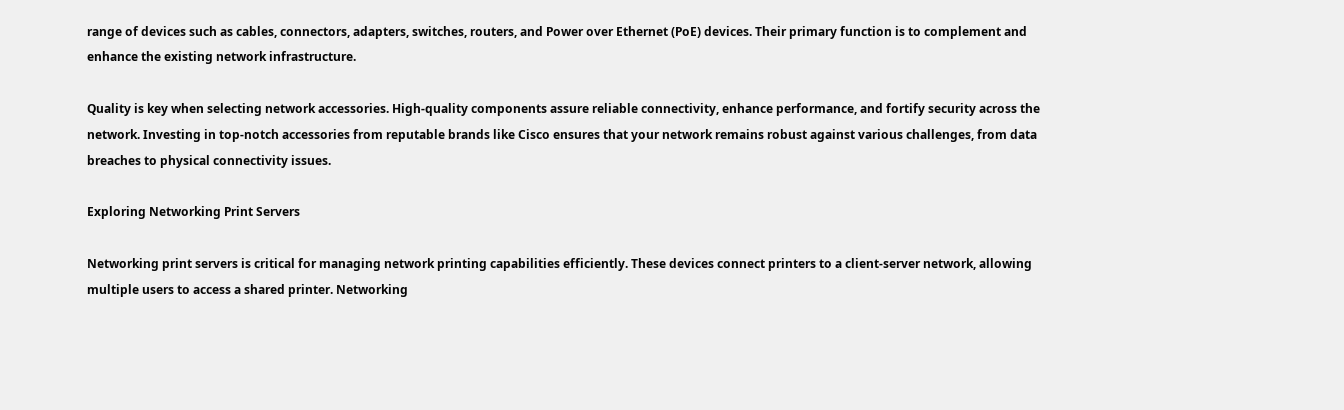range of devices such as cables, connectors, adapters, switches, routers, and Power over Ethernet (PoE) devices. Their primary function is to complement and enhance the existing network infrastructure.

Quality is key when selecting network accessories. High-quality components assure reliable connectivity, enhance performance, and fortify security across the network. Investing in top-notch accessories from reputable brands like Cisco ensures that your network remains robust against various challenges, from data breaches to physical connectivity issues.

Exploring Networking Print Servers

Networking print servers is critical for managing network printing capabilities efficiently. These devices connect printers to a client-server network, allowing multiple users to access a shared printer. Networking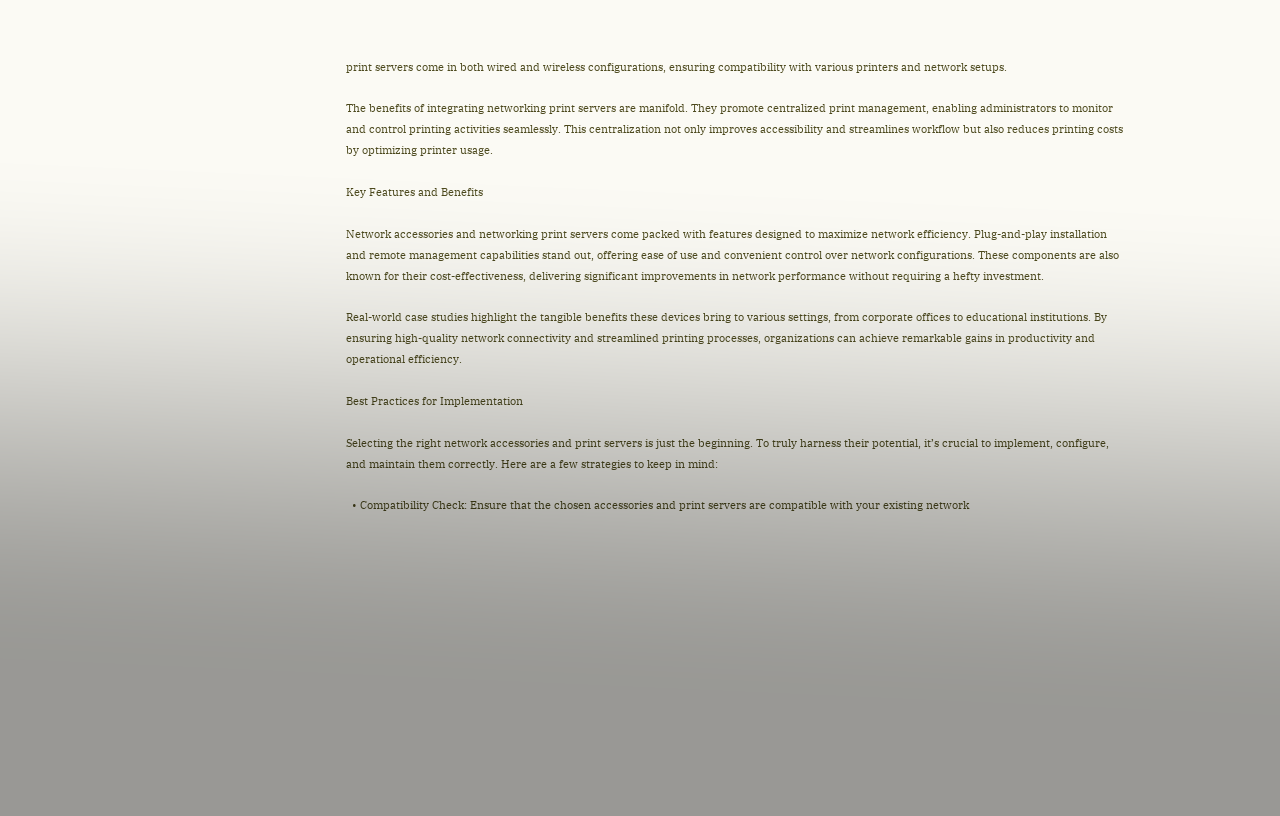print servers come in both wired and wireless configurations, ensuring compatibility with various printers and network setups.

The benefits of integrating networking print servers are manifold. They promote centralized print management, enabling administrators to monitor and control printing activities seamlessly. This centralization not only improves accessibility and streamlines workflow but also reduces printing costs by optimizing printer usage.

Key Features and Benefits

Network accessories and networking print servers come packed with features designed to maximize network efficiency. Plug-and-play installation and remote management capabilities stand out, offering ease of use and convenient control over network configurations. These components are also known for their cost-effectiveness, delivering significant improvements in network performance without requiring a hefty investment.

Real-world case studies highlight the tangible benefits these devices bring to various settings, from corporate offices to educational institutions. By ensuring high-quality network connectivity and streamlined printing processes, organizations can achieve remarkable gains in productivity and operational efficiency.

Best Practices for Implementation

Selecting the right network accessories and print servers is just the beginning. To truly harness their potential, it’s crucial to implement, configure, and maintain them correctly. Here are a few strategies to keep in mind:

  • Compatibility Check: Ensure that the chosen accessories and print servers are compatible with your existing network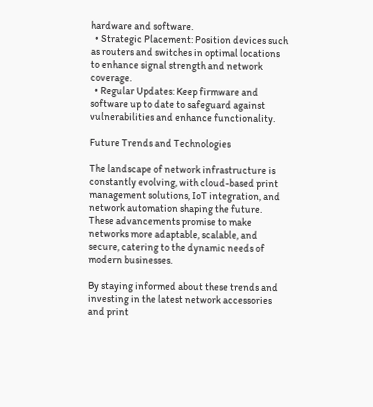hardware and software.
  • Strategic Placement: Position devices such as routers and switches in optimal locations to enhance signal strength and network coverage.
  • Regular Updates: Keep firmware and software up to date to safeguard against vulnerabilities and enhance functionality.

Future Trends and Technologies

The landscape of network infrastructure is constantly evolving, with cloud-based print management solutions, IoT integration, and network automation shaping the future. These advancements promise to make networks more adaptable, scalable, and secure, catering to the dynamic needs of modern businesses.

By staying informed about these trends and investing in the latest network accessories and print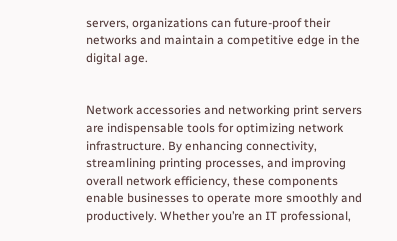servers, organizations can future-proof their networks and maintain a competitive edge in the digital age.


Network accessories and networking print servers are indispensable tools for optimizing network infrastructure. By enhancing connectivity, streamlining printing processes, and improving overall network efficiency, these components enable businesses to operate more smoothly and productively. Whether you’re an IT professional,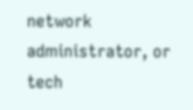network administrator, or tech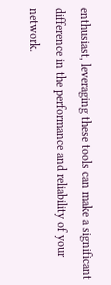enthusiast, leveraging these tools can make a significant difference in the performance and reliability of your network.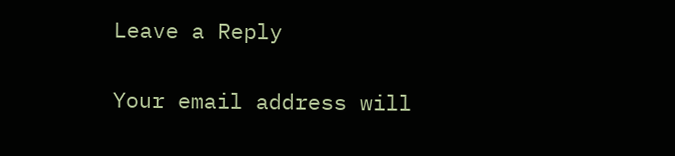Leave a Reply

Your email address will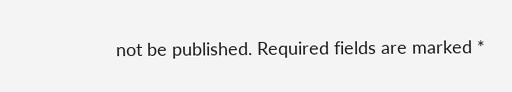not be published. Required fields are marked *